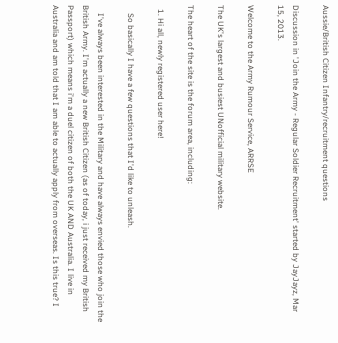Aussie/British Citizen Infantry/recruitment questions

Discussion in 'Join the Army - Regular Soldier Recruitment' started by JayJayz, Mar 15, 2013.

Welcome to the Army Rumour Service, ARRSE

The UK's largest and busiest UNofficial military website.

The heart of the site is the forum area, including:

  1. Hi all, newly registered user here!

    So basically I have a few questions that I'd like to unleash.

    I've always been interested in the Military and have always envied those who join the British Army. I'm actually a new British Citizen (as of today, i just received my British Passport) which means i'm a duel citizen of both the UK AND Australia. I live in Australia and am told that I am able to actually apply from overseas. Is this true? I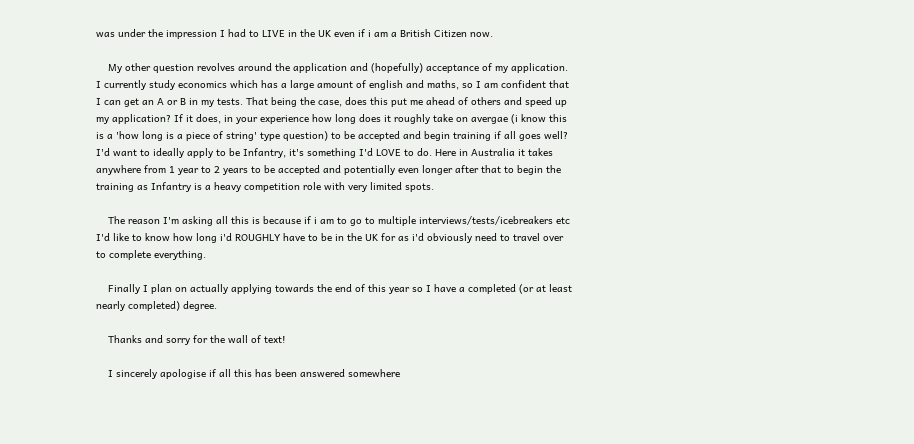was under the impression I had to LIVE in the UK even if i am a British Citizen now.

    My other question revolves around the application and (hopefully) acceptance of my application. I currently study economics which has a large amount of english and maths, so I am confident that I can get an A or B in my tests. That being the case, does this put me ahead of others and speed up my application? If it does, in your experience how long does it roughly take on avergae (i know this is a 'how long is a piece of string' type question) to be accepted and begin training if all goes well? I'd want to ideally apply to be Infantry, it's something I'd LOVE to do. Here in Australia it takes anywhere from 1 year to 2 years to be accepted and potentially even longer after that to begin the training as Infantry is a heavy competition role with very limited spots.

    The reason I'm asking all this is because if i am to go to multiple interviews/tests/icebreakers etc I'd like to know how long i'd ROUGHLY have to be in the UK for as i'd obviously need to travel over to complete everything.

    Finally I plan on actually applying towards the end of this year so I have a completed (or at least nearly completed) degree.

    Thanks and sorry for the wall of text!

    I sincerely apologise if all this has been answered somewhere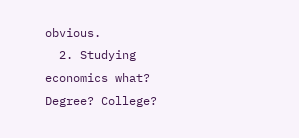obvious.
  2. Studying economics what? Degree? College?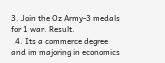3. Join the Oz Army-3 medals for 1 war. Result.
  4. Its a commerce degree and im majoring in economics